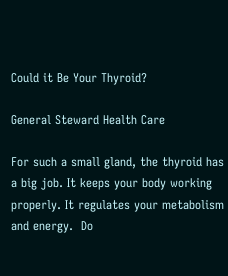Could it Be Your Thyroid?

General Steward Health Care

For such a small gland, the thyroid has a big job. It keeps your body working properly. It regulates your metabolism and energy.  Do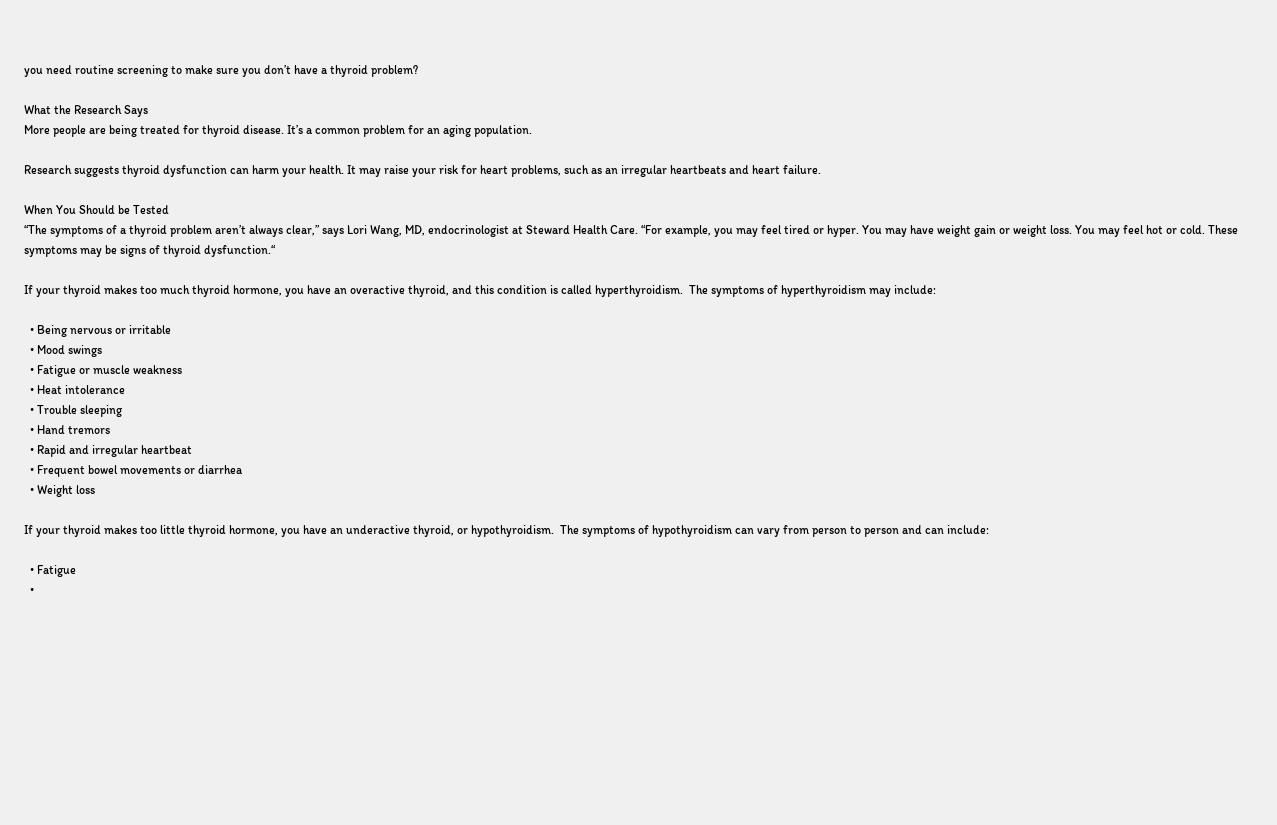you need routine screening to make sure you don’t have a thyroid problem?

What the Research Says
More people are being treated for thyroid disease. It’s a common problem for an aging population.

Research suggests thyroid dysfunction can harm your health. It may raise your risk for heart problems, such as an irregular heartbeats and heart failure.

When You Should be Tested
“The symptoms of a thyroid problem aren’t always clear,” says Lori Wang, MD, endocrinologist at Steward Health Care. “For example, you may feel tired or hyper. You may have weight gain or weight loss. You may feel hot or cold. These symptoms may be signs of thyroid dysfunction.“

If your thyroid makes too much thyroid hormone, you have an overactive thyroid, and this condition is called hyperthyroidism.  The symptoms of hyperthyroidism may include:

  • Being nervous or irritable
  • Mood swings
  • Fatigue or muscle weakness
  • Heat intolerance
  • Trouble sleeping
  • Hand tremors
  • Rapid and irregular heartbeat
  • Frequent bowel movements or diarrhea
  • Weight loss

If your thyroid makes too little thyroid hormone, you have an underactive thyroid, or hypothyroidism.  The symptoms of hypothyroidism can vary from person to person and can include:

  • Fatigue
  •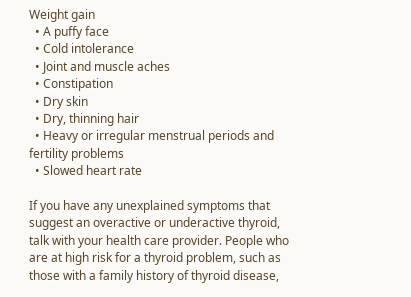Weight gain
  • A puffy face
  • Cold intolerance
  • Joint and muscle aches
  • Constipation
  • Dry skin
  • Dry, thinning hair
  • Heavy or irregular menstrual periods and fertility problems
  • Slowed heart rate

If you have any unexplained symptoms that suggest an overactive or underactive thyroid, talk with your health care provider. People who are at high risk for a thyroid problem, such as those with a family history of thyroid disease,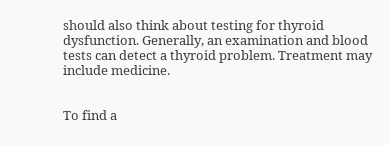should also think about testing for thyroid dysfunction. Generally, an examination and blood tests can detect a thyroid problem. Treatment may include medicine.


To find a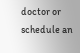doctor or schedule an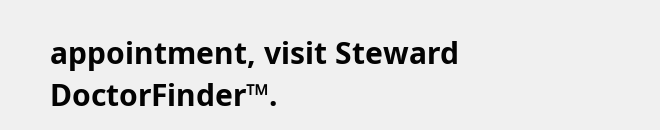appointment, visit Steward DoctorFinder™.